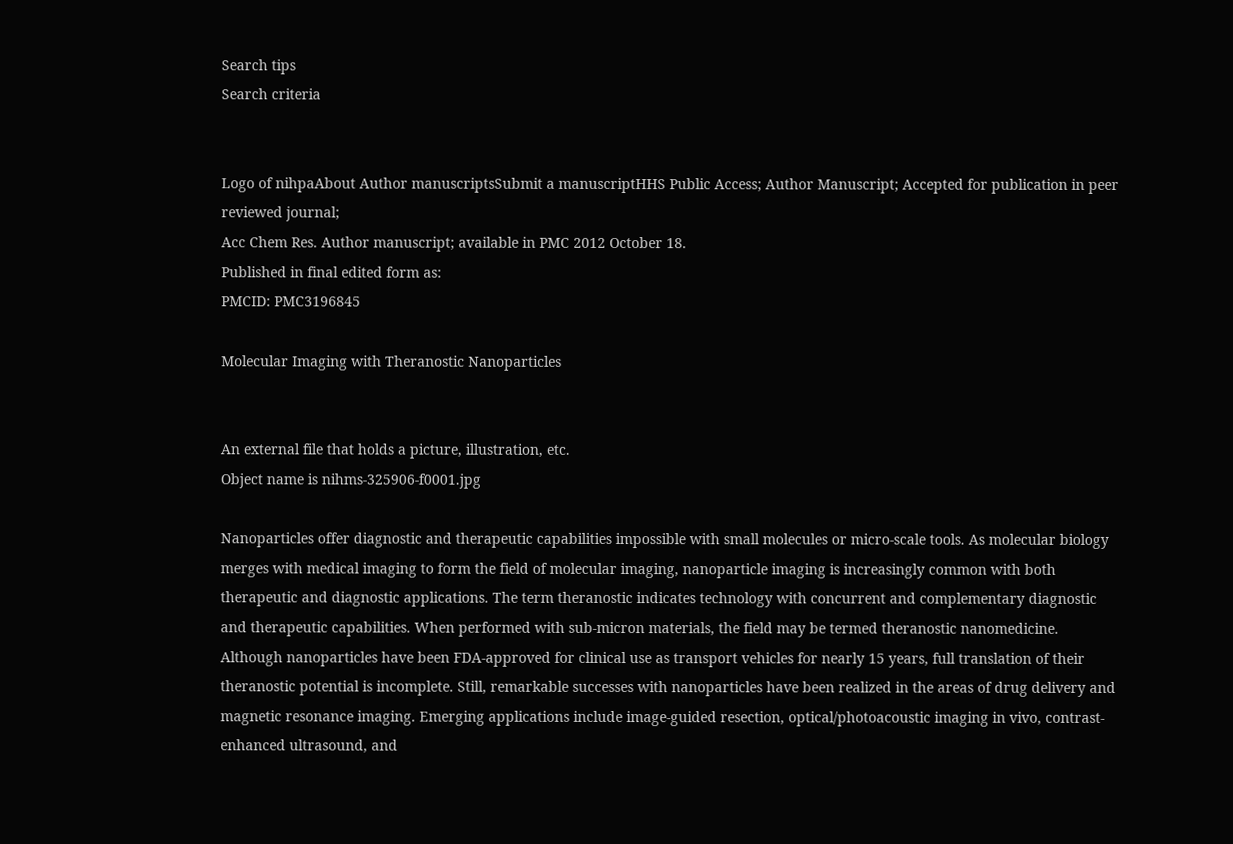Search tips
Search criteria


Logo of nihpaAbout Author manuscriptsSubmit a manuscriptHHS Public Access; Author Manuscript; Accepted for publication in peer reviewed journal;
Acc Chem Res. Author manuscript; available in PMC 2012 October 18.
Published in final edited form as:
PMCID: PMC3196845

Molecular Imaging with Theranostic Nanoparticles


An external file that holds a picture, illustration, etc.
Object name is nihms-325906-f0001.jpg

Nanoparticles offer diagnostic and therapeutic capabilities impossible with small molecules or micro-scale tools. As molecular biology merges with medical imaging to form the field of molecular imaging, nanoparticle imaging is increasingly common with both therapeutic and diagnostic applications. The term theranostic indicates technology with concurrent and complementary diagnostic and therapeutic capabilities. When performed with sub-micron materials, the field may be termed theranostic nanomedicine. Although nanoparticles have been FDA-approved for clinical use as transport vehicles for nearly 15 years, full translation of their theranostic potential is incomplete. Still, remarkable successes with nanoparticles have been realized in the areas of drug delivery and magnetic resonance imaging. Emerging applications include image-guided resection, optical/photoacoustic imaging in vivo, contrast-enhanced ultrasound, and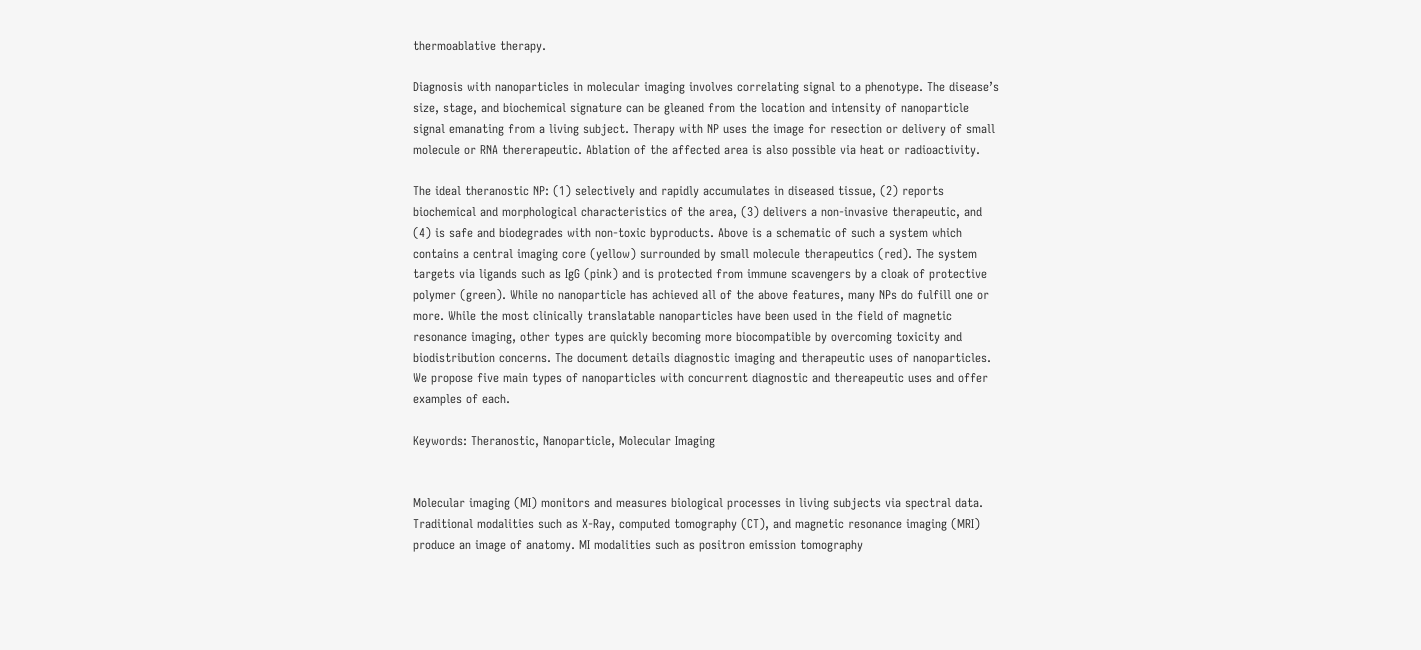thermoablative therapy.

Diagnosis with nanoparticles in molecular imaging involves correlating signal to a phenotype. The disease’s size, stage, and biochemical signature can be gleaned from the location and intensity of nanoparticle signal emanating from a living subject. Therapy with NP uses the image for resection or delivery of small molecule or RNA thererapeutic. Ablation of the affected area is also possible via heat or radioactivity.

The ideal theranostic NP: (1) selectively and rapidly accumulates in diseased tissue, (2) reports biochemical and morphological characteristics of the area, (3) delivers a non-invasive therapeutic, and (4) is safe and biodegrades with non-toxic byproducts. Above is a schematic of such a system which contains a central imaging core (yellow) surrounded by small molecule therapeutics (red). The system targets via ligands such as IgG (pink) and is protected from immune scavengers by a cloak of protective polymer (green). While no nanoparticle has achieved all of the above features, many NPs do fulfill one or more. While the most clinically translatable nanoparticles have been used in the field of magnetic resonance imaging, other types are quickly becoming more biocompatible by overcoming toxicity and biodistribution concerns. The document details diagnostic imaging and therapeutic uses of nanoparticles. We propose five main types of nanoparticles with concurrent diagnostic and thereapeutic uses and offer examples of each.

Keywords: Theranostic, Nanoparticle, Molecular Imaging


Molecular imaging (MI) monitors and measures biological processes in living subjects via spectral data. Traditional modalities such as X-Ray, computed tomography (CT), and magnetic resonance imaging (MRI) produce an image of anatomy. MI modalities such as positron emission tomography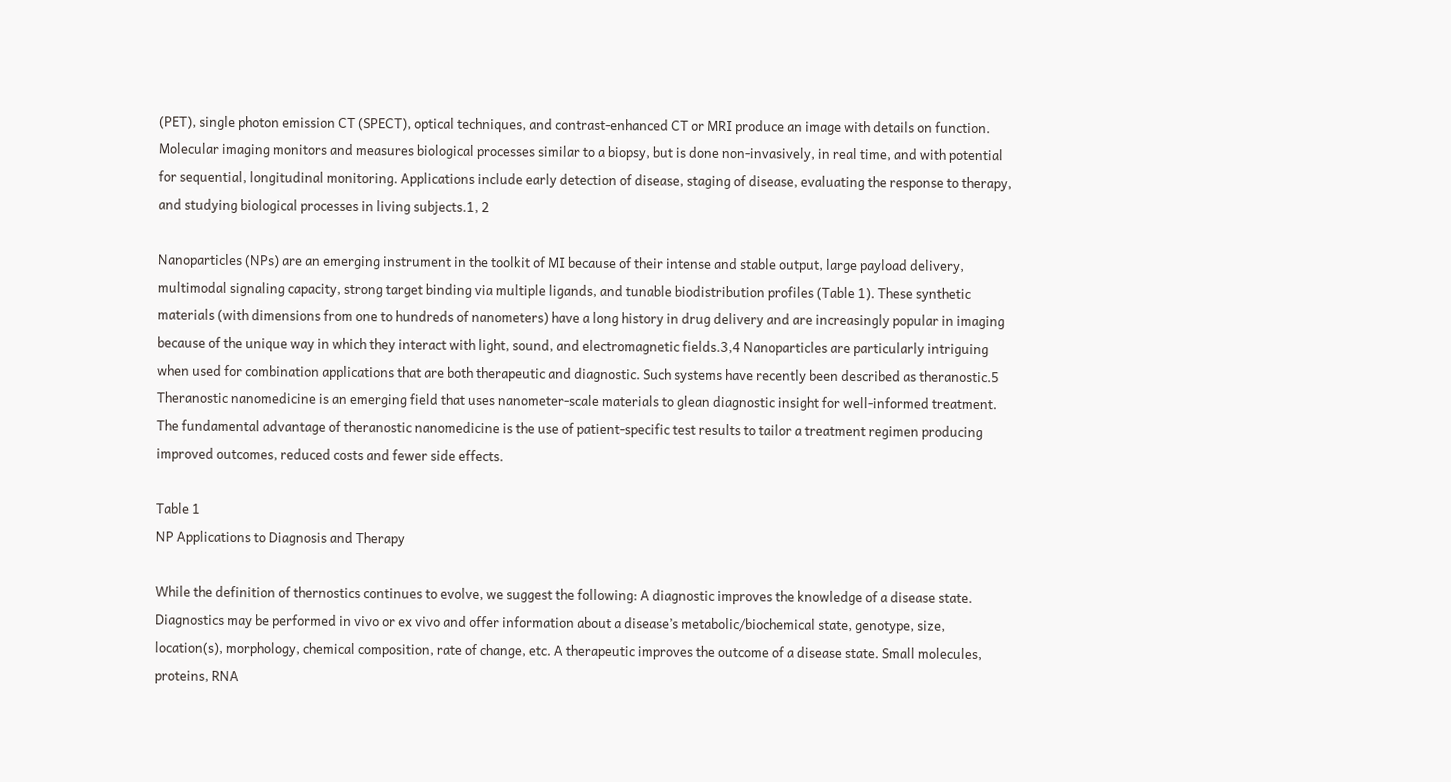(PET), single photon emission CT (SPECT), optical techniques, and contrast-enhanced CT or MRI produce an image with details on function. Molecular imaging monitors and measures biological processes similar to a biopsy, but is done non-invasively, in real time, and with potential for sequential, longitudinal monitoring. Applications include early detection of disease, staging of disease, evaluating the response to therapy, and studying biological processes in living subjects.1, 2

Nanoparticles (NPs) are an emerging instrument in the toolkit of MI because of their intense and stable output, large payload delivery, multimodal signaling capacity, strong target binding via multiple ligands, and tunable biodistribution profiles (Table 1). These synthetic materials (with dimensions from one to hundreds of nanometers) have a long history in drug delivery and are increasingly popular in imaging because of the unique way in which they interact with light, sound, and electromagnetic fields.3,4 Nanoparticles are particularly intriguing when used for combination applications that are both therapeutic and diagnostic. Such systems have recently been described as theranostic.5 Theranostic nanomedicine is an emerging field that uses nanometer-scale materials to glean diagnostic insight for well-informed treatment. The fundamental advantage of theranostic nanomedicine is the use of patient-specific test results to tailor a treatment regimen producing improved outcomes, reduced costs and fewer side effects.

Table 1
NP Applications to Diagnosis and Therapy

While the definition of thernostics continues to evolve, we suggest the following: A diagnostic improves the knowledge of a disease state. Diagnostics may be performed in vivo or ex vivo and offer information about a disease’s metabolic/biochemical state, genotype, size, location(s), morphology, chemical composition, rate of change, etc. A therapeutic improves the outcome of a disease state. Small molecules, proteins, RNA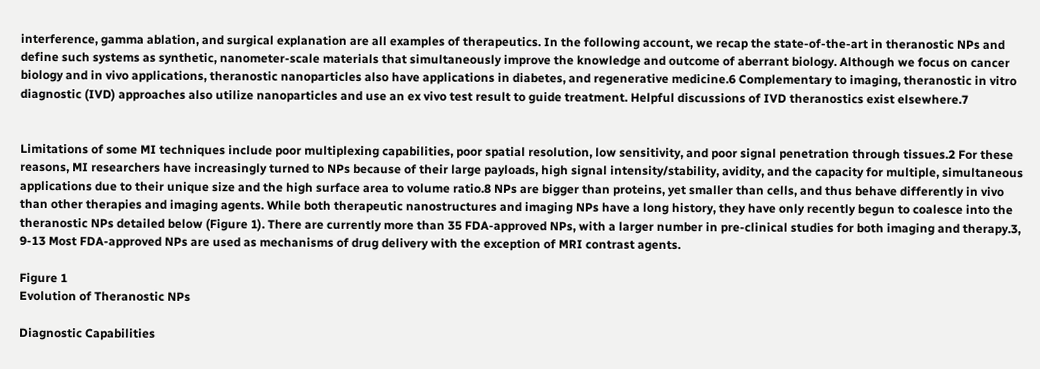interference, gamma ablation, and surgical explanation are all examples of therapeutics. In the following account, we recap the state-of-the-art in theranostic NPs and define such systems as synthetic, nanometer-scale materials that simultaneously improve the knowledge and outcome of aberrant biology. Although we focus on cancer biology and in vivo applications, theranostic nanoparticles also have applications in diabetes, and regenerative medicine.6 Complementary to imaging, theranostic in vitro diagnostic (IVD) approaches also utilize nanoparticles and use an ex vivo test result to guide treatment. Helpful discussions of IVD theranostics exist elsewhere.7


Limitations of some MI techniques include poor multiplexing capabilities, poor spatial resolution, low sensitivity, and poor signal penetration through tissues.2 For these reasons, MI researchers have increasingly turned to NPs because of their large payloads, high signal intensity/stability, avidity, and the capacity for multiple, simultaneous applications due to their unique size and the high surface area to volume ratio.8 NPs are bigger than proteins, yet smaller than cells, and thus behave differently in vivo than other therapies and imaging agents. While both therapeutic nanostructures and imaging NPs have a long history, they have only recently begun to coalesce into the theranostic NPs detailed below (Figure 1). There are currently more than 35 FDA-approved NPs, with a larger number in pre-clinical studies for both imaging and therapy.3, 9-13 Most FDA-approved NPs are used as mechanisms of drug delivery with the exception of MRI contrast agents.

Figure 1
Evolution of Theranostic NPs

Diagnostic Capabilities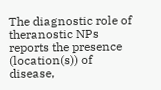The diagnostic role of theranostic NPs reports the presence (location(s)) of disease,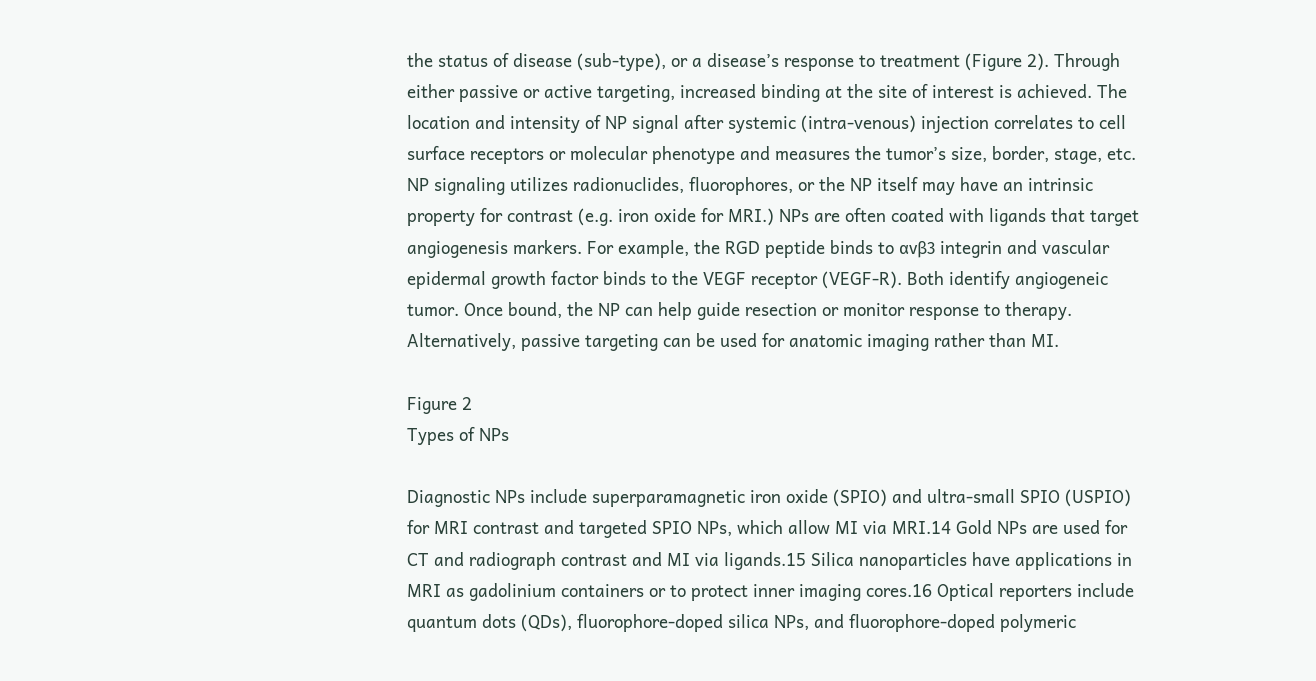the status of disease (sub-type), or a disease’s response to treatment (Figure 2). Through either passive or active targeting, increased binding at the site of interest is achieved. The location and intensity of NP signal after systemic (intra-venous) injection correlates to cell surface receptors or molecular phenotype and measures the tumor’s size, border, stage, etc. NP signaling utilizes radionuclides, fluorophores, or the NP itself may have an intrinsic property for contrast (e.g. iron oxide for MRI.) NPs are often coated with ligands that target angiogenesis markers. For example, the RGD peptide binds to αvβ3 integrin and vascular epidermal growth factor binds to the VEGF receptor (VEGF-R). Both identify angiogeneic tumor. Once bound, the NP can help guide resection or monitor response to therapy. Alternatively, passive targeting can be used for anatomic imaging rather than MI.

Figure 2
Types of NPs

Diagnostic NPs include superparamagnetic iron oxide (SPIO) and ultra-small SPIO (USPIO) for MRI contrast and targeted SPIO NPs, which allow MI via MRI.14 Gold NPs are used for CT and radiograph contrast and MI via ligands.15 Silica nanoparticles have applications in MRI as gadolinium containers or to protect inner imaging cores.16 Optical reporters include quantum dots (QDs), fluorophore-doped silica NPs, and fluorophore-doped polymeric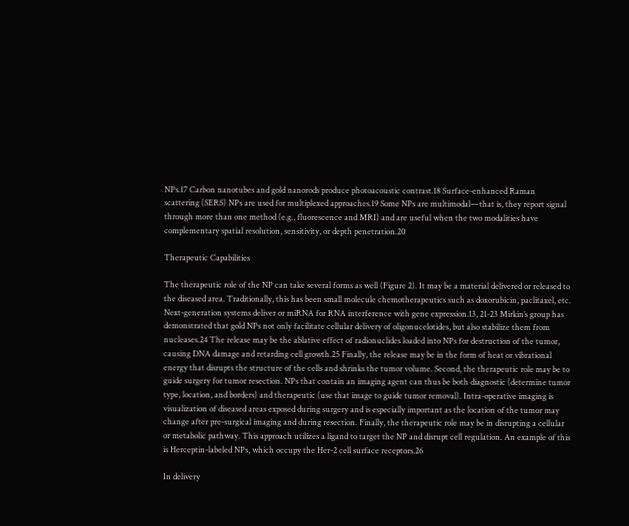NPs.17 Carbon nanotubes and gold nanorods produce photoacoustic contrast.18 Surface-enhanced Raman scattering (SERS) NPs are used for multiplexed approaches.19 Some NPs are multimodal—that is, they report signal through more than one method (e.g., fluorescence and MRI) and are useful when the two modalities have complementary spatial resolution, sensitivity, or depth penetration.20

Therapeutic Capabilities

The therapeutic role of the NP can take several forms as well (Figure 2). It may be a material delivered or released to the diseased area. Traditionally, this has been small molecule chemotherapeutics such as doxorubicin, paclitaxel, etc. Next-generation systems deliver or miRNA for RNA interference with gene expression.13, 21-23 Mirkin’s group has demonstrated that gold NPs not only facilitate cellular delivery of oligonucelotides, but also stabilize them from nucleases.24 The release may be the ablative effect of radionuclides loaded into NPs for destruction of the tumor, causing DNA damage and retarding cell growth.25 Finally, the release may be in the form of heat or vibrational energy that disrupts the structure of the cells and shrinks the tumor volume. Second, the therapeutic role may be to guide surgery for tumor resection. NPs that contain an imaging agent can thus be both diagnostic (determine tumor type, location, and borders) and therapeutic (use that image to guide tumor removal). Intra-operative imaging is visualization of diseased areas exposed during surgery and is especially important as the location of the tumor may change after pre-surgical imaging and during resection. Finally, the therapeutic role may be in disrupting a cellular or metabolic pathway. This approach utilizes a ligand to target the NP and disrupt cell regulation. An example of this is Herceptin-labeled NPs, which occupy the Her-2 cell surface receptors.26

In delivery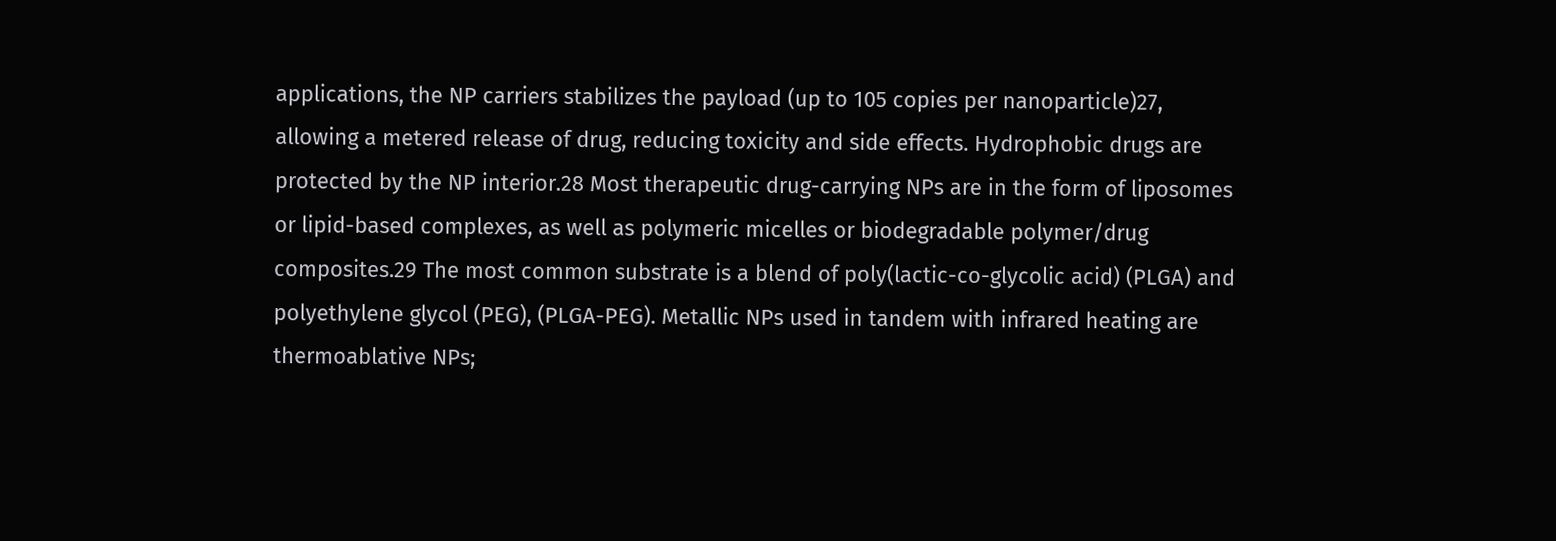applications, the NP carriers stabilizes the payload (up to 105 copies per nanoparticle)27, allowing a metered release of drug, reducing toxicity and side effects. Hydrophobic drugs are protected by the NP interior.28 Most therapeutic drug-carrying NPs are in the form of liposomes or lipid-based complexes, as well as polymeric micelles or biodegradable polymer/drug composites.29 The most common substrate is a blend of poly(lactic-co-glycolic acid) (PLGA) and polyethylene glycol (PEG), (PLGA-PEG). Metallic NPs used in tandem with infrared heating are thermoablative NPs;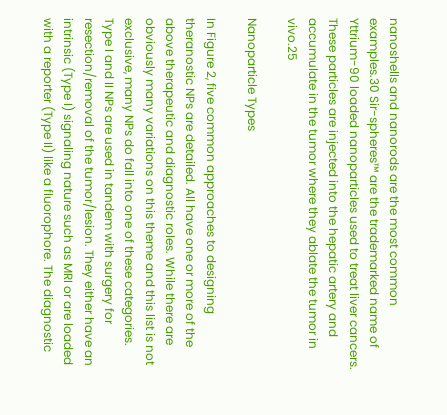nanoshells and nanorods are the most common examples.30 Sir-spheres™ are the trademarked name of Yttrium-90 loaded nanoparticles used to treat liver cancers. These particles are injected into the hepatic artery and accumulate in the tumor where they ablate the tumor in vivo.25

Nanoparticle Types

In Figure 2, five common approaches to designing theranostic NPs are detailed. All have one or more of the above therapeutic and diagnostic roles. While there are obviously many variations on this theme and this list is not exclusive, many NPs do fall into one of these categories. Type I and II NPs are used in tandem with surgery for resection/removal of the tumor/lesion. They either have an intrinsic (Type I) signaling nature such as MRI or are loaded with a reporter (Type II) like a fluorophore. The diagnostic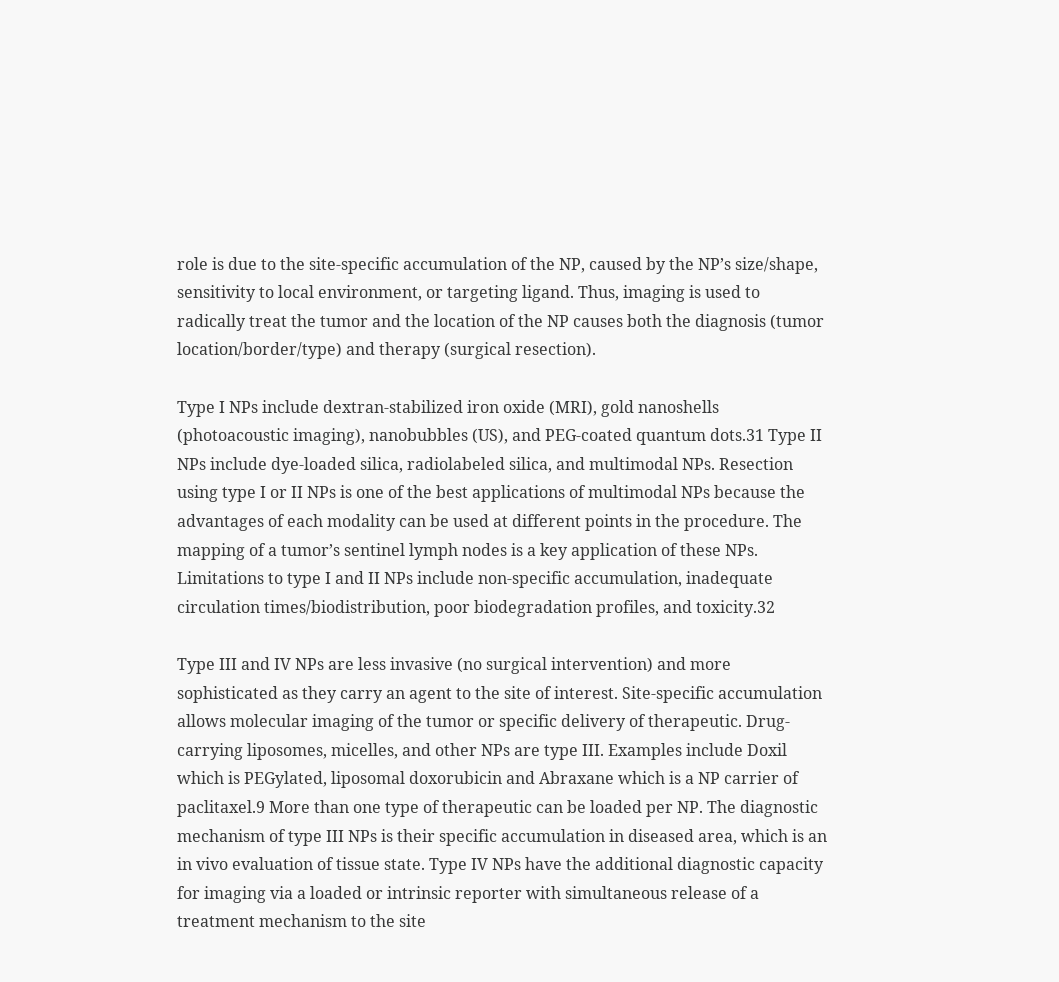role is due to the site-specific accumulation of the NP, caused by the NP’s size/shape, sensitivity to local environment, or targeting ligand. Thus, imaging is used to radically treat the tumor and the location of the NP causes both the diagnosis (tumor location/border/type) and therapy (surgical resection).

Type I NPs include dextran-stabilized iron oxide (MRI), gold nanoshells (photoacoustic imaging), nanobubbles (US), and PEG-coated quantum dots.31 Type II NPs include dye-loaded silica, radiolabeled silica, and multimodal NPs. Resection using type I or II NPs is one of the best applications of multimodal NPs because the advantages of each modality can be used at different points in the procedure. The mapping of a tumor’s sentinel lymph nodes is a key application of these NPs. Limitations to type I and II NPs include non-specific accumulation, inadequate circulation times/biodistribution, poor biodegradation profiles, and toxicity.32

Type III and IV NPs are less invasive (no surgical intervention) and more sophisticated as they carry an agent to the site of interest. Site-specific accumulation allows molecular imaging of the tumor or specific delivery of therapeutic. Drug-carrying liposomes, micelles, and other NPs are type III. Examples include Doxil which is PEGylated, liposomal doxorubicin and Abraxane which is a NP carrier of paclitaxel.9 More than one type of therapeutic can be loaded per NP. The diagnostic mechanism of type III NPs is their specific accumulation in diseased area, which is an in vivo evaluation of tissue state. Type IV NPs have the additional diagnostic capacity for imaging via a loaded or intrinsic reporter with simultaneous release of a treatment mechanism to the site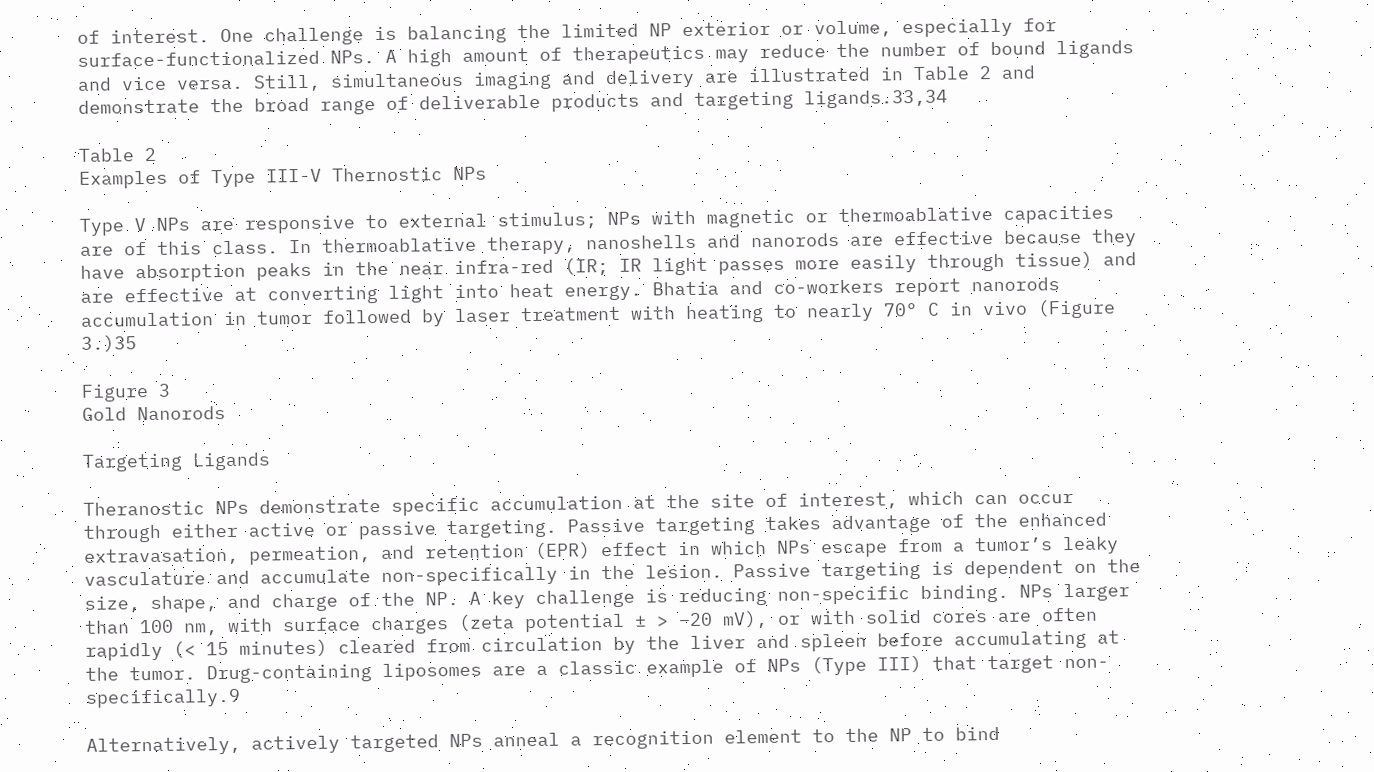of interest. One challenge is balancing the limited NP exterior or volume, especially for surface-functionalized NPs. A high amount of therapeutics may reduce the number of bound ligands and vice versa. Still, simultaneous imaging and delivery are illustrated in Table 2 and demonstrate the broad range of deliverable products and targeting ligands.33,34

Table 2
Examples of Type III-V Thernostic NPs

Type V NPs are responsive to external stimulus; NPs with magnetic or thermoablative capacities are of this class. In thermoablative therapy, nanoshells and nanorods are effective because they have absorption peaks in the near infra-red (IR; IR light passes more easily through tissue) and are effective at converting light into heat energy. Bhatia and co-workers report nanorods accumulation in tumor followed by laser treatment with heating to nearly 70° C in vivo (Figure 3.)35

Figure 3
Gold Nanorods

Targeting Ligands

Theranostic NPs demonstrate specific accumulation at the site of interest, which can occur through either active or passive targeting. Passive targeting takes advantage of the enhanced extravasation, permeation, and retention (EPR) effect in which NPs escape from a tumor’s leaky vasculature and accumulate non-specifically in the lesion. Passive targeting is dependent on the size, shape, and charge of the NP. A key challenge is reducing non-specific binding. NPs larger than 100 nm, with surface charges (zeta potential ± > −20 mV), or with solid cores are often rapidly (< 15 minutes) cleared from circulation by the liver and spleen before accumulating at the tumor. Drug-containing liposomes are a classic example of NPs (Type III) that target non-specifically.9

Alternatively, actively targeted NPs anneal a recognition element to the NP to bind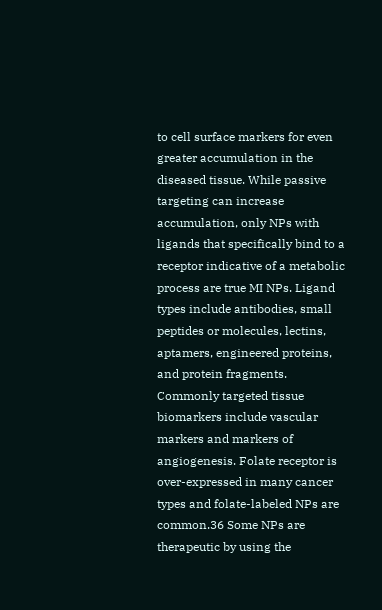to cell surface markers for even greater accumulation in the diseased tissue. While passive targeting can increase accumulation, only NPs with ligands that specifically bind to a receptor indicative of a metabolic process are true MI NPs. Ligand types include antibodies, small peptides or molecules, lectins, aptamers, engineered proteins, and protein fragments. Commonly targeted tissue biomarkers include vascular markers and markers of angiogenesis. Folate receptor is over-expressed in many cancer types and folate-labeled NPs are common.36 Some NPs are therapeutic by using the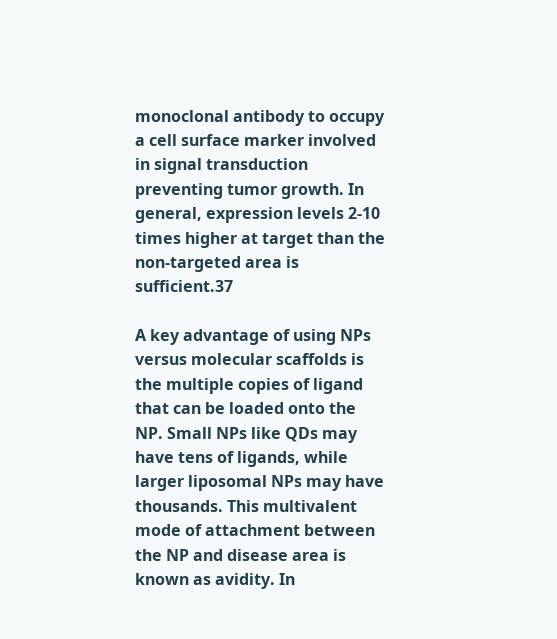monoclonal antibody to occupy a cell surface marker involved in signal transduction preventing tumor growth. In general, expression levels 2-10 times higher at target than the non-targeted area is sufficient.37

A key advantage of using NPs versus molecular scaffolds is the multiple copies of ligand that can be loaded onto the NP. Small NPs like QDs may have tens of ligands, while larger liposomal NPs may have thousands. This multivalent mode of attachment between the NP and disease area is known as avidity. In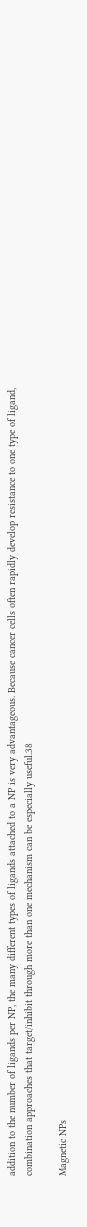addition to the number of ligands per NP, the many different types of ligands attached to a NP is very advantageous. Because cancer cells often rapidly develop resistance to one type of ligand, combination approaches that target/inhibit through more than one mechanism can be especially useful.38

Magnetic NPs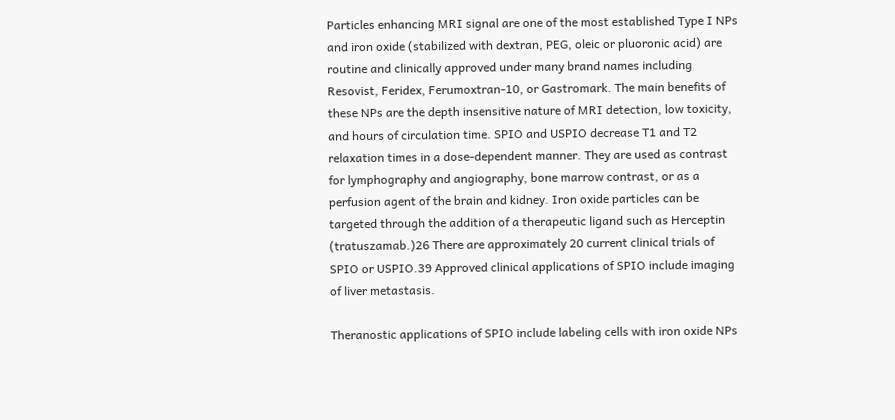Particles enhancing MRI signal are one of the most established Type I NPs and iron oxide (stabilized with dextran, PEG, oleic or pluoronic acid) are routine and clinically approved under many brand names including Resovist, Feridex, Ferumoxtran-10, or Gastromark. The main benefits of these NPs are the depth insensitive nature of MRI detection, low toxicity, and hours of circulation time. SPIO and USPIO decrease T1 and T2 relaxation times in a dose-dependent manner. They are used as contrast for lymphography and angiography, bone marrow contrast, or as a perfusion agent of the brain and kidney. Iron oxide particles can be targeted through the addition of a therapeutic ligand such as Herceptin (tratuszamab.)26 There are approximately 20 current clinical trials of SPIO or USPIO.39 Approved clinical applications of SPIO include imaging of liver metastasis.

Theranostic applications of SPIO include labeling cells with iron oxide NPs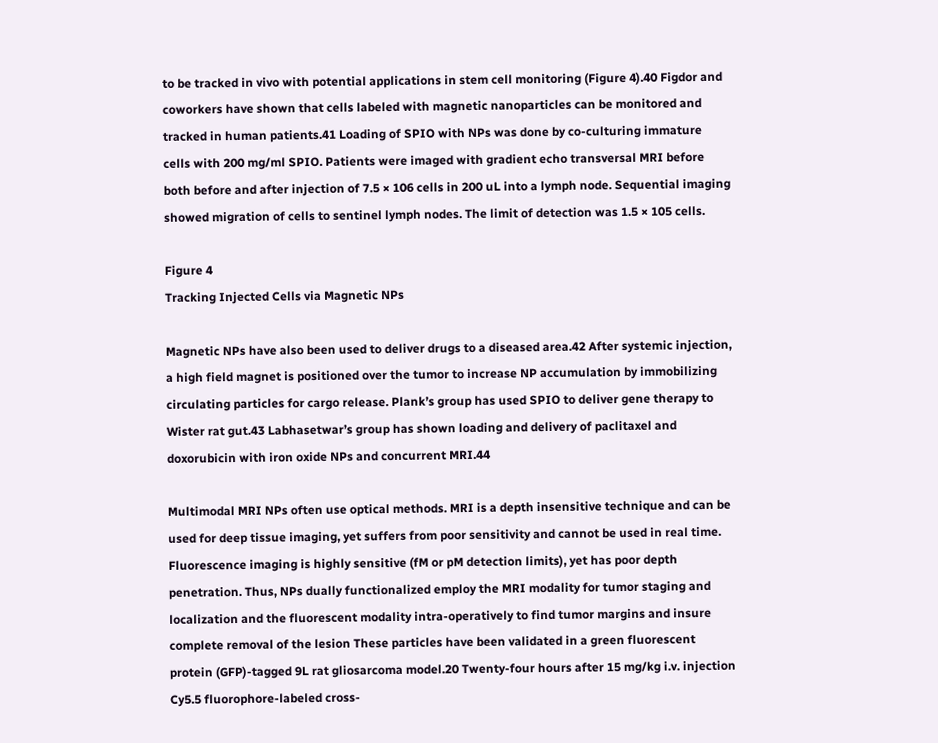to be tracked in vivo with potential applications in stem cell monitoring (Figure 4).40 Figdor and coworkers have shown that cells labeled with magnetic nanoparticles can be monitored and tracked in human patients.41 Loading of SPIO with NPs was done by co-culturing immature cells with 200 mg/ml SPIO. Patients were imaged with gradient echo transversal MRI before both before and after injection of 7.5 × 106 cells in 200 uL into a lymph node. Sequential imaging showed migration of cells to sentinel lymph nodes. The limit of detection was 1.5 × 105 cells.

Figure 4
Tracking Injected Cells via Magnetic NPs

Magnetic NPs have also been used to deliver drugs to a diseased area.42 After systemic injection, a high field magnet is positioned over the tumor to increase NP accumulation by immobilizing circulating particles for cargo release. Plank’s group has used SPIO to deliver gene therapy to Wister rat gut.43 Labhasetwar’s group has shown loading and delivery of paclitaxel and doxorubicin with iron oxide NPs and concurrent MRI.44

Multimodal MRI NPs often use optical methods. MRI is a depth insensitive technique and can be used for deep tissue imaging, yet suffers from poor sensitivity and cannot be used in real time. Fluorescence imaging is highly sensitive (fM or pM detection limits), yet has poor depth penetration. Thus, NPs dually functionalized employ the MRI modality for tumor staging and localization and the fluorescent modality intra-operatively to find tumor margins and insure complete removal of the lesion These particles have been validated in a green fluorescent protein (GFP)-tagged 9L rat gliosarcoma model.20 Twenty-four hours after 15 mg/kg i.v. injection Cy5.5 fluorophore-labeled cross-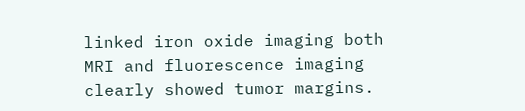linked iron oxide imaging both MRI and fluorescence imaging clearly showed tumor margins.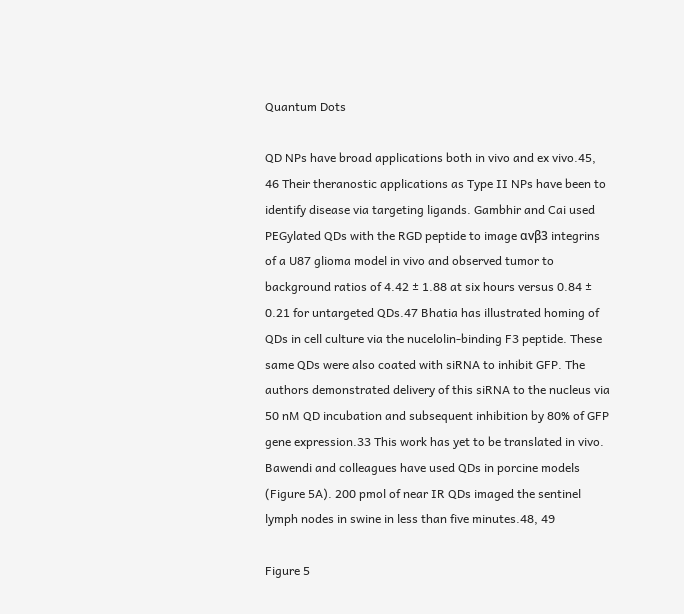Quantum Dots

QD NPs have broad applications both in vivo and ex vivo.45, 46 Their theranostic applications as Type II NPs have been to identify disease via targeting ligands. Gambhir and Cai used PEGylated QDs with the RGD peptide to image αvβ3 integrins of a U87 glioma model in vivo and observed tumor to background ratios of 4.42 ± 1.88 at six hours versus 0.84 ± 0.21 for untargeted QDs.47 Bhatia has illustrated homing of QDs in cell culture via the nucelolin-binding F3 peptide. These same QDs were also coated with siRNA to inhibit GFP. The authors demonstrated delivery of this siRNA to the nucleus via 50 nM QD incubation and subsequent inhibition by 80% of GFP gene expression.33 This work has yet to be translated in vivo. Bawendi and colleagues have used QDs in porcine models (Figure 5A). 200 pmol of near IR QDs imaged the sentinel lymph nodes in swine in less than five minutes.48, 49

Figure 5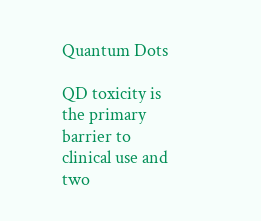Quantum Dots

QD toxicity is the primary barrier to clinical use and two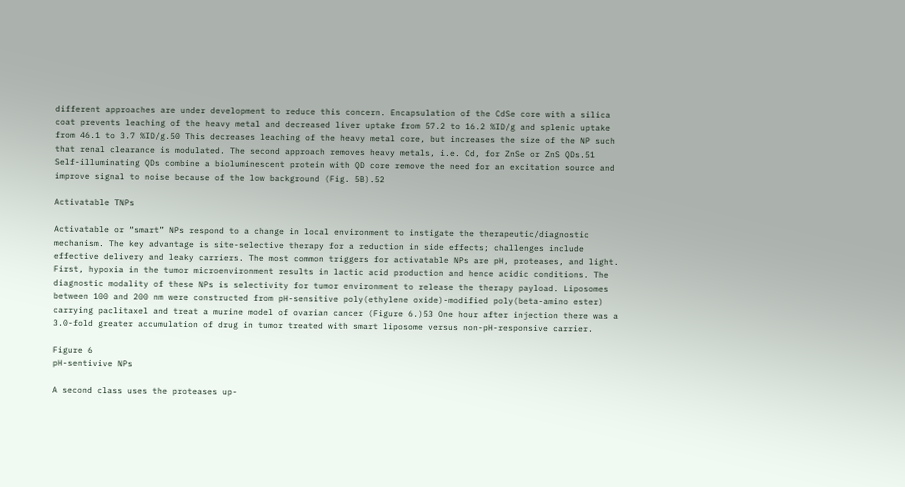different approaches are under development to reduce this concern. Encapsulation of the CdSe core with a silica coat prevents leaching of the heavy metal and decreased liver uptake from 57.2 to 16.2 %ID/g and splenic uptake from 46.1 to 3.7 %ID/g.50 This decreases leaching of the heavy metal core, but increases the size of the NP such that renal clearance is modulated. The second approach removes heavy metals, i.e. Cd, for ZnSe or ZnS QDs.51 Self-illuminating QDs combine a bioluminescent protein with QD core remove the need for an excitation source and improve signal to noise because of the low background (Fig. 5B).52

Activatable TNPs

Activatable or “smart” NPs respond to a change in local environment to instigate the therapeutic/diagnostic mechanism. The key advantage is site-selective therapy for a reduction in side effects; challenges include effective delivery and leaky carriers. The most common triggers for activatable NPs are pH, proteases, and light. First, hypoxia in the tumor microenvironment results in lactic acid production and hence acidic conditions. The diagnostic modality of these NPs is selectivity for tumor environment to release the therapy payload. Liposomes between 100 and 200 nm were constructed from pH-sensitive poly(ethylene oxide)-modified poly(beta-amino ester) carrying paclitaxel and treat a murine model of ovarian cancer (Figure 6.)53 One hour after injection there was a 3.0-fold greater accumulation of drug in tumor treated with smart liposome versus non-pH-responsive carrier.

Figure 6
pH-sentivive NPs

A second class uses the proteases up-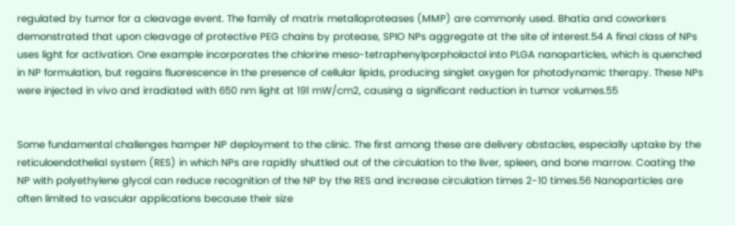regulated by tumor for a cleavage event. The family of matrix metalloproteases (MMP) are commonly used. Bhatia and coworkers demonstrated that upon cleavage of protective PEG chains by protease, SPIO NPs aggregate at the site of interest.54 A final class of NPs uses light for activation. One example incorporates the chlorine meso-tetraphenylporpholactol into PLGA nanoparticles, which is quenched in NP formulation, but regains fluorescence in the presence of cellular lipids, producing singlet oxygen for photodynamic therapy. These NPs were injected in vivo and irradiated with 650 nm light at 191 mW/cm2, causing a significant reduction in tumor volumes.55


Some fundamental challenges hamper NP deployment to the clinic. The first among these are delivery obstacles, especially uptake by the reticuloendothelial system (RES) in which NPs are rapidly shuttled out of the circulation to the liver, spleen, and bone marrow. Coating the NP with polyethylene glycol can reduce recognition of the NP by the RES and increase circulation times 2-10 times.56 Nanoparticles are often limited to vascular applications because their size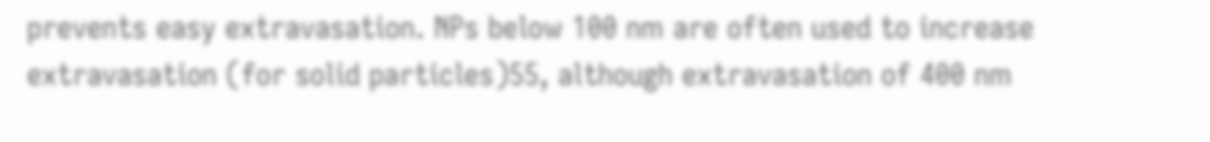prevents easy extravasation. NPs below 100 nm are often used to increase extravasation (for solid particles)55, although extravasation of 400 nm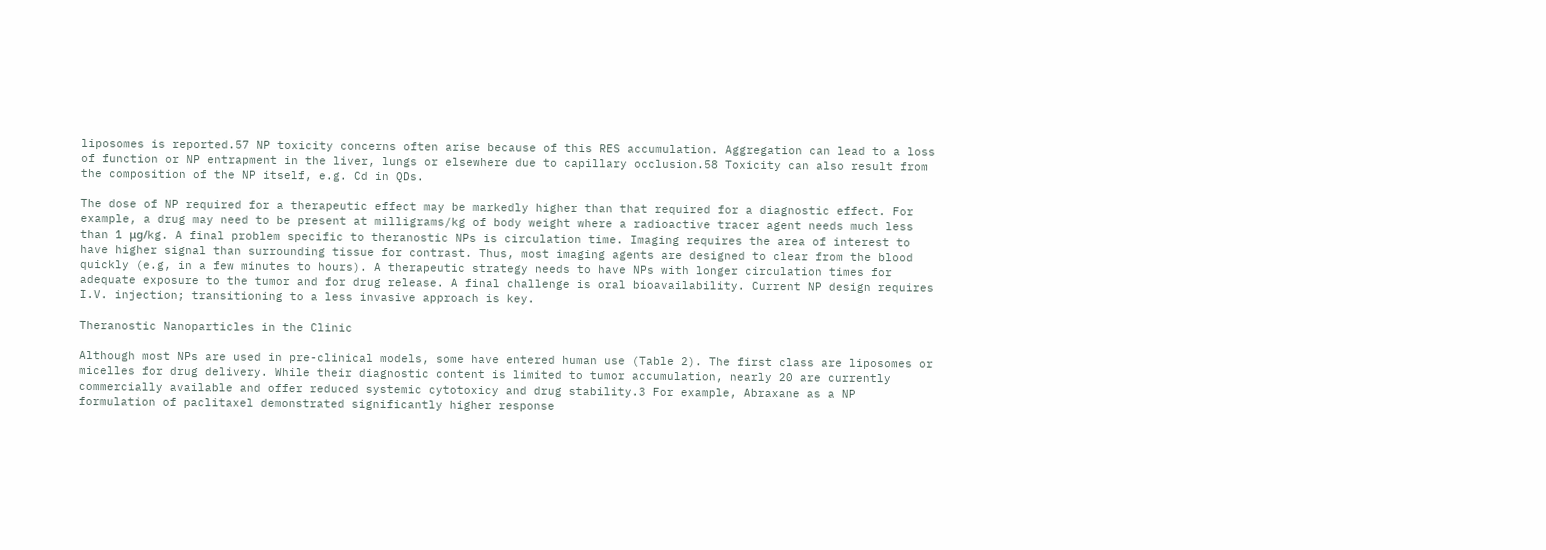liposomes is reported.57 NP toxicity concerns often arise because of this RES accumulation. Aggregation can lead to a loss of function or NP entrapment in the liver, lungs or elsewhere due to capillary occlusion.58 Toxicity can also result from the composition of the NP itself, e.g. Cd in QDs.

The dose of NP required for a therapeutic effect may be markedly higher than that required for a diagnostic effect. For example, a drug may need to be present at milligrams/kg of body weight where a radioactive tracer agent needs much less than 1 μg/kg. A final problem specific to theranostic NPs is circulation time. Imaging requires the area of interest to have higher signal than surrounding tissue for contrast. Thus, most imaging agents are designed to clear from the blood quickly (e.g, in a few minutes to hours). A therapeutic strategy needs to have NPs with longer circulation times for adequate exposure to the tumor and for drug release. A final challenge is oral bioavailability. Current NP design requires I.V. injection; transitioning to a less invasive approach is key.

Theranostic Nanoparticles in the Clinic

Although most NPs are used in pre-clinical models, some have entered human use (Table 2). The first class are liposomes or micelles for drug delivery. While their diagnostic content is limited to tumor accumulation, nearly 20 are currently commercially available and offer reduced systemic cytotoxicy and drug stability.3 For example, Abraxane as a NP formulation of paclitaxel demonstrated significantly higher response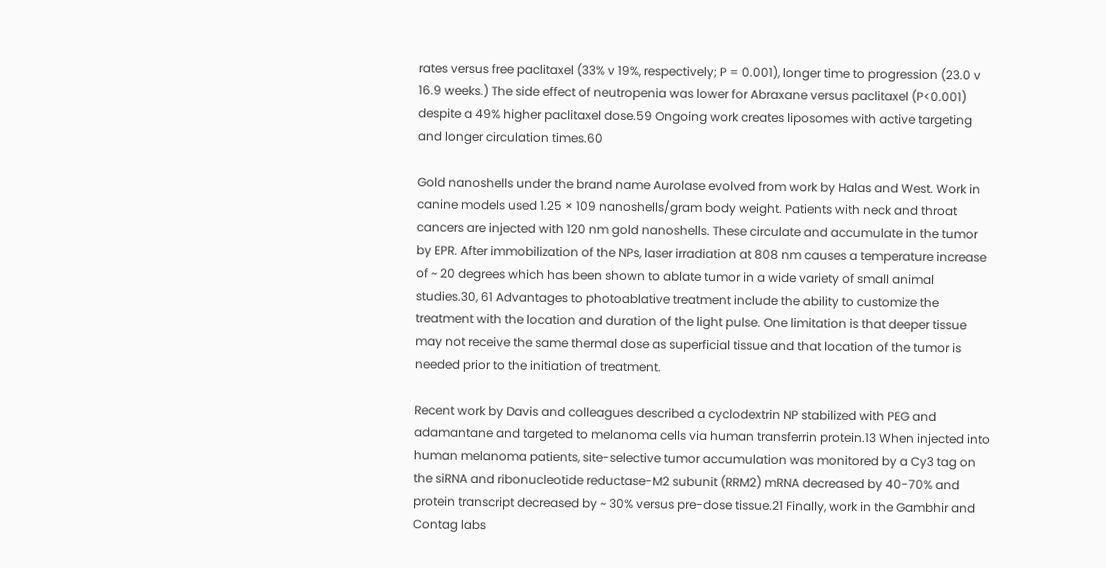rates versus free paclitaxel (33% v 19%, respectively; P = 0.001), longer time to progression (23.0 v 16.9 weeks.) The side effect of neutropenia was lower for Abraxane versus paclitaxel (P<0.001) despite a 49% higher paclitaxel dose.59 Ongoing work creates liposomes with active targeting and longer circulation times.60

Gold nanoshells under the brand name Aurolase evolved from work by Halas and West. Work in canine models used 1.25 × 109 nanoshells/gram body weight. Patients with neck and throat cancers are injected with 120 nm gold nanoshells. These circulate and accumulate in the tumor by EPR. After immobilization of the NPs, laser irradiation at 808 nm causes a temperature increase of ~ 20 degrees which has been shown to ablate tumor in a wide variety of small animal studies.30, 61 Advantages to photoablative treatment include the ability to customize the treatment with the location and duration of the light pulse. One limitation is that deeper tissue may not receive the same thermal dose as superficial tissue and that location of the tumor is needed prior to the initiation of treatment.

Recent work by Davis and colleagues described a cyclodextrin NP stabilized with PEG and adamantane and targeted to melanoma cells via human transferrin protein.13 When injected into human melanoma patients, site-selective tumor accumulation was monitored by a Cy3 tag on the siRNA and ribonucleotide reductase-M2 subunit (RRM2) mRNA decreased by 40-70% and protein transcript decreased by ~ 30% versus pre-dose tissue.21 Finally, work in the Gambhir and Contag labs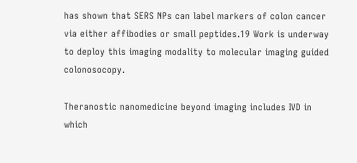has shown that SERS NPs can label markers of colon cancer via either affibodies or small peptides.19 Work is underway to deploy this imaging modality to molecular imaging guided colonosocopy.

Theranostic nanomedicine beyond imaging includes IVD in which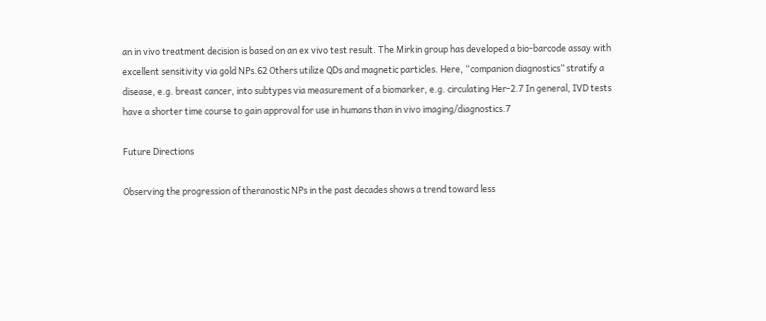an in vivo treatment decision is based on an ex vivo test result. The Mirkin group has developed a bio-barcode assay with excellent sensitivity via gold NPs.62 Others utilize QDs and magnetic particles. Here, “companion diagnostics” stratify a disease, e.g. breast cancer, into subtypes via measurement of a biomarker, e.g. circulating Her-2.7 In general, IVD tests have a shorter time course to gain approval for use in humans than in vivo imaging/diagnostics.7

Future Directions

Observing the progression of theranostic NPs in the past decades shows a trend toward less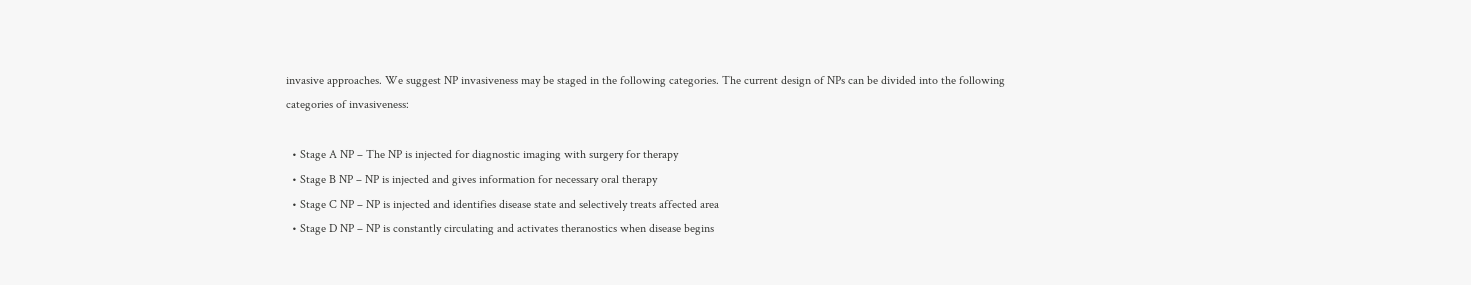invasive approaches. We suggest NP invasiveness may be staged in the following categories. The current design of NPs can be divided into the following categories of invasiveness:

  • Stage A NP – The NP is injected for diagnostic imaging with surgery for therapy
  • Stage B NP – NP is injected and gives information for necessary oral therapy
  • Stage C NP – NP is injected and identifies disease state and selectively treats affected area
  • Stage D NP – NP is constantly circulating and activates theranostics when disease begins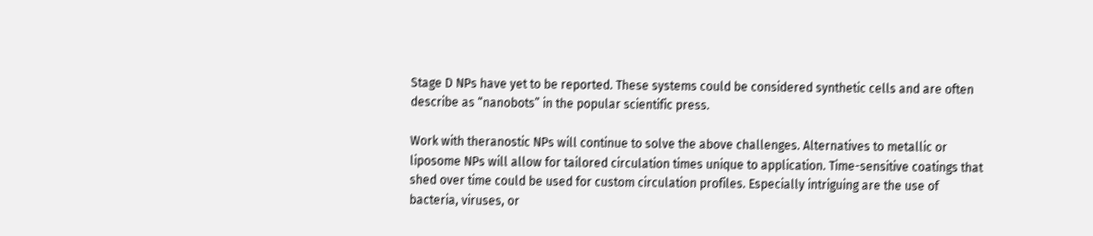Stage D NPs have yet to be reported. These systems could be considered synthetic cells and are often describe as “nanobots” in the popular scientific press.

Work with theranostic NPs will continue to solve the above challenges. Alternatives to metallic or liposome NPs will allow for tailored circulation times unique to application. Time-sensitive coatings that shed over time could be used for custom circulation profiles. Especially intriguing are the use of bacteria, viruses, or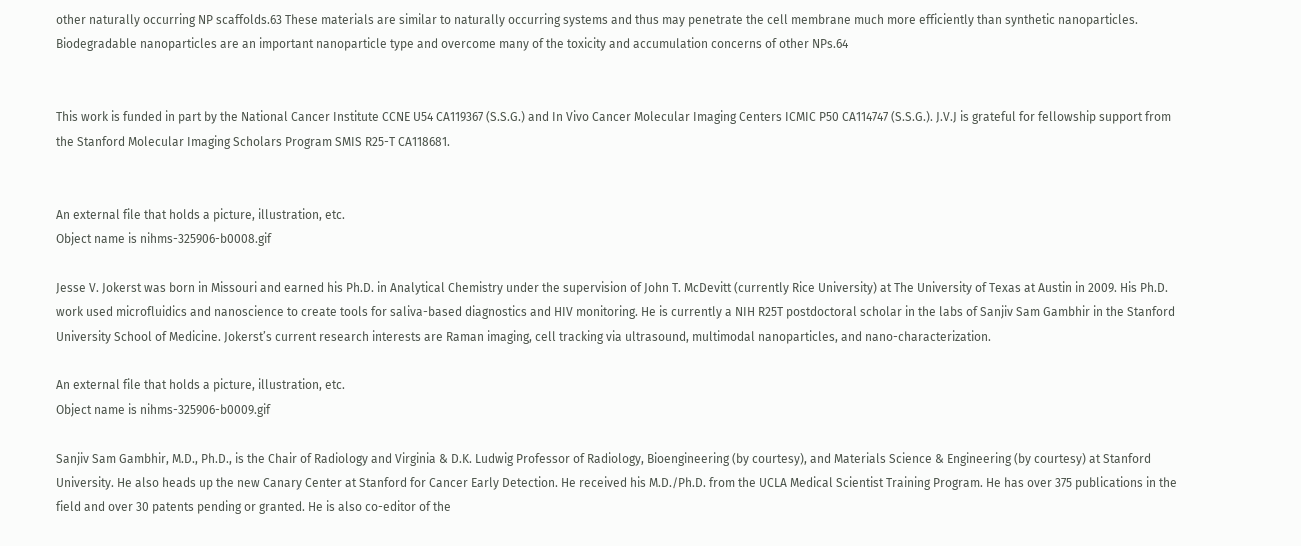other naturally occurring NP scaffolds.63 These materials are similar to naturally occurring systems and thus may penetrate the cell membrane much more efficiently than synthetic nanoparticles. Biodegradable nanoparticles are an important nanoparticle type and overcome many of the toxicity and accumulation concerns of other NPs.64


This work is funded in part by the National Cancer Institute CCNE U54 CA119367 (S.S.G.) and In Vivo Cancer Molecular Imaging Centers ICMIC P50 CA114747 (S.S.G.). J.V.J is grateful for fellowship support from the Stanford Molecular Imaging Scholars Program SMIS R25-T CA118681.


An external file that holds a picture, illustration, etc.
Object name is nihms-325906-b0008.gif

Jesse V. Jokerst was born in Missouri and earned his Ph.D. in Analytical Chemistry under the supervision of John T. McDevitt (currently Rice University) at The University of Texas at Austin in 2009. His Ph.D. work used microfluidics and nanoscience to create tools for saliva-based diagnostics and HIV monitoring. He is currently a NIH R25T postdoctoral scholar in the labs of Sanjiv Sam Gambhir in the Stanford University School of Medicine. Jokerst’s current research interests are Raman imaging, cell tracking via ultrasound, multimodal nanoparticles, and nano-characterization.

An external file that holds a picture, illustration, etc.
Object name is nihms-325906-b0009.gif

Sanjiv Sam Gambhir, M.D., Ph.D., is the Chair of Radiology and Virginia & D.K. Ludwig Professor of Radiology, Bioengineering (by courtesy), and Materials Science & Engineering (by courtesy) at Stanford University. He also heads up the new Canary Center at Stanford for Cancer Early Detection. He received his M.D./Ph.D. from the UCLA Medical Scientist Training Program. He has over 375 publications in the field and over 30 patents pending or granted. He is also co-editor of the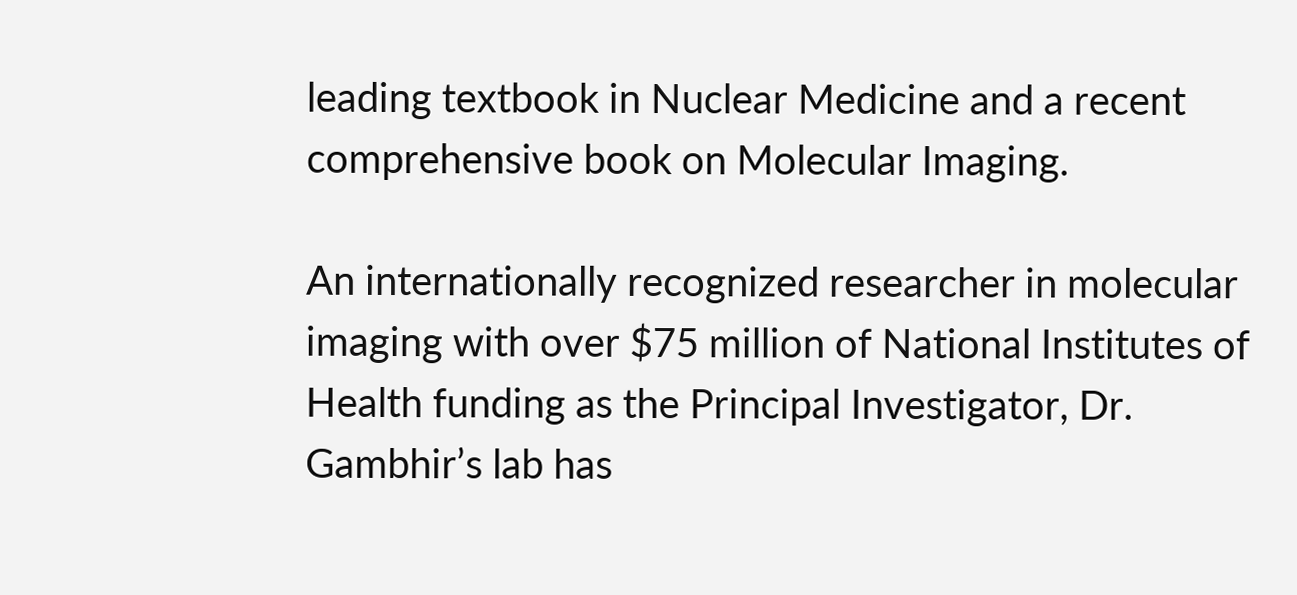leading textbook in Nuclear Medicine and a recent comprehensive book on Molecular Imaging.

An internationally recognized researcher in molecular imaging with over $75 million of National Institutes of Health funding as the Principal Investigator, Dr. Gambhir’s lab has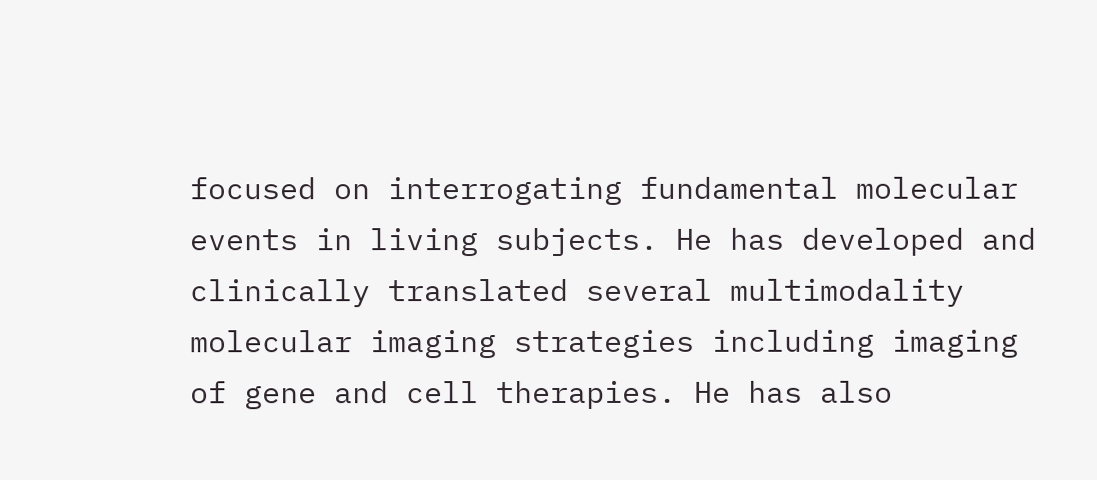focused on interrogating fundamental molecular events in living subjects. He has developed and clinically translated several multimodality molecular imaging strategies including imaging of gene and cell therapies. He has also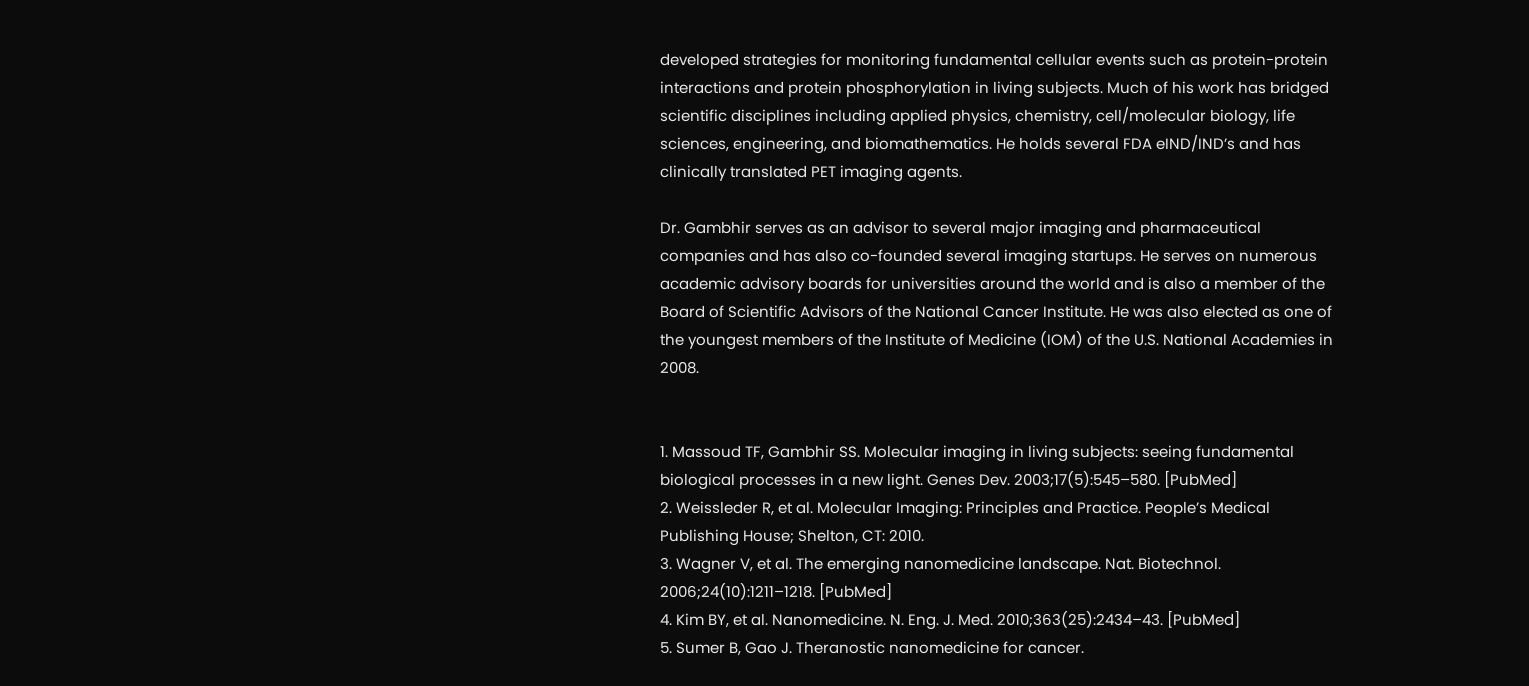developed strategies for monitoring fundamental cellular events such as protein-protein interactions and protein phosphorylation in living subjects. Much of his work has bridged scientific disciplines including applied physics, chemistry, cell/molecular biology, life sciences, engineering, and biomathematics. He holds several FDA eIND/IND’s and has clinically translated PET imaging agents.

Dr. Gambhir serves as an advisor to several major imaging and pharmaceutical companies and has also co-founded several imaging startups. He serves on numerous academic advisory boards for universities around the world and is also a member of the Board of Scientific Advisors of the National Cancer Institute. He was also elected as one of the youngest members of the Institute of Medicine (IOM) of the U.S. National Academies in 2008.


1. Massoud TF, Gambhir SS. Molecular imaging in living subjects: seeing fundamental biological processes in a new light. Genes Dev. 2003;17(5):545–580. [PubMed]
2. Weissleder R, et al. Molecular Imaging: Principles and Practice. People’s Medical Publishing House; Shelton, CT: 2010.
3. Wagner V, et al. The emerging nanomedicine landscape. Nat. Biotechnol. 2006;24(10):1211–1218. [PubMed]
4. Kim BY, et al. Nanomedicine. N. Eng. J. Med. 2010;363(25):2434–43. [PubMed]
5. Sumer B, Gao J. Theranostic nanomedicine for cancer.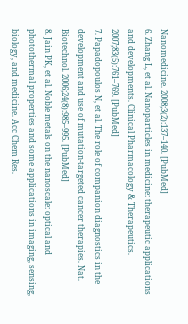Nanomedicine. 2008;3(2):137–140. [PubMed]
6. Zhang L, et al. Nanoparticles in medicine: therapeutic applications and developments. Clinical Pharmacology & Therapeutics. 2007;83(5):761–769. [PubMed]
7. Papadopoulos N, et al. The role of companion diagnostics in the development and use of mutation-targeted cancer therapies. Nat. Biotechnol. 2006;24(8):985–995. [PubMed]
8. Jain PK, et al. Noble metals on the nanoscale: optical and photothermal properties and some applications in imaging, sensing, biology, and medicine. Acc Chem Res.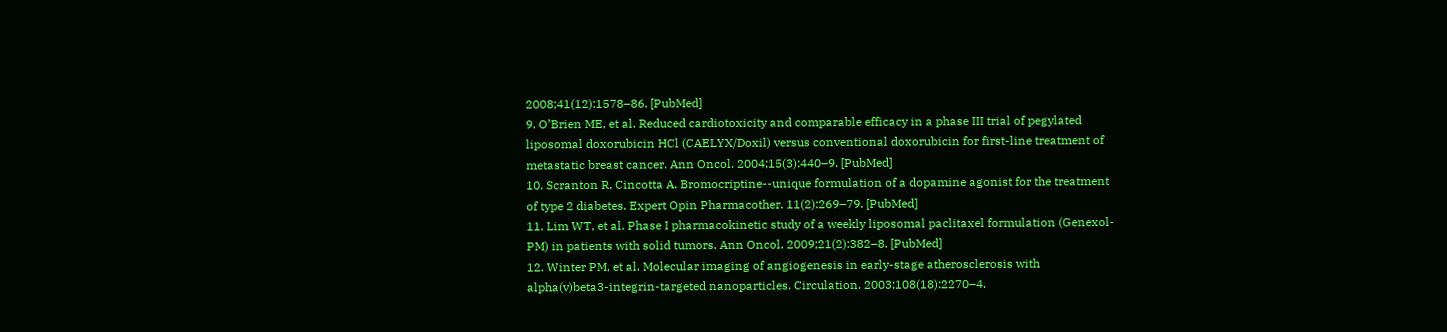2008;41(12):1578–86. [PubMed]
9. O’Brien ME, et al. Reduced cardiotoxicity and comparable efficacy in a phase III trial of pegylated liposomal doxorubicin HCl (CAELYX/Doxil) versus conventional doxorubicin for first-line treatment of metastatic breast cancer. Ann Oncol. 2004;15(3):440–9. [PubMed]
10. Scranton R, Cincotta A. Bromocriptine--unique formulation of a dopamine agonist for the treatment of type 2 diabetes. Expert Opin Pharmacother. 11(2):269–79. [PubMed]
11. Lim WT, et al. Phase I pharmacokinetic study of a weekly liposomal paclitaxel formulation (Genexol-PM) in patients with solid tumors. Ann Oncol. 2009;21(2):382–8. [PubMed]
12. Winter PM, et al. Molecular imaging of angiogenesis in early-stage atherosclerosis with alpha(v)beta3-integrin-targeted nanoparticles. Circulation. 2003;108(18):2270–4.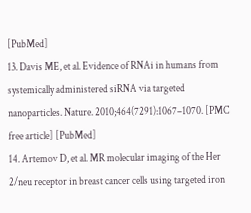[PubMed]
13. Davis ME, et al. Evidence of RNAi in humans from systemically administered siRNA via targeted nanoparticles. Nature. 2010;464(7291):1067–1070. [PMC free article] [PubMed]
14. Artemov D, et al. MR molecular imaging of the Her 2/neu receptor in breast cancer cells using targeted iron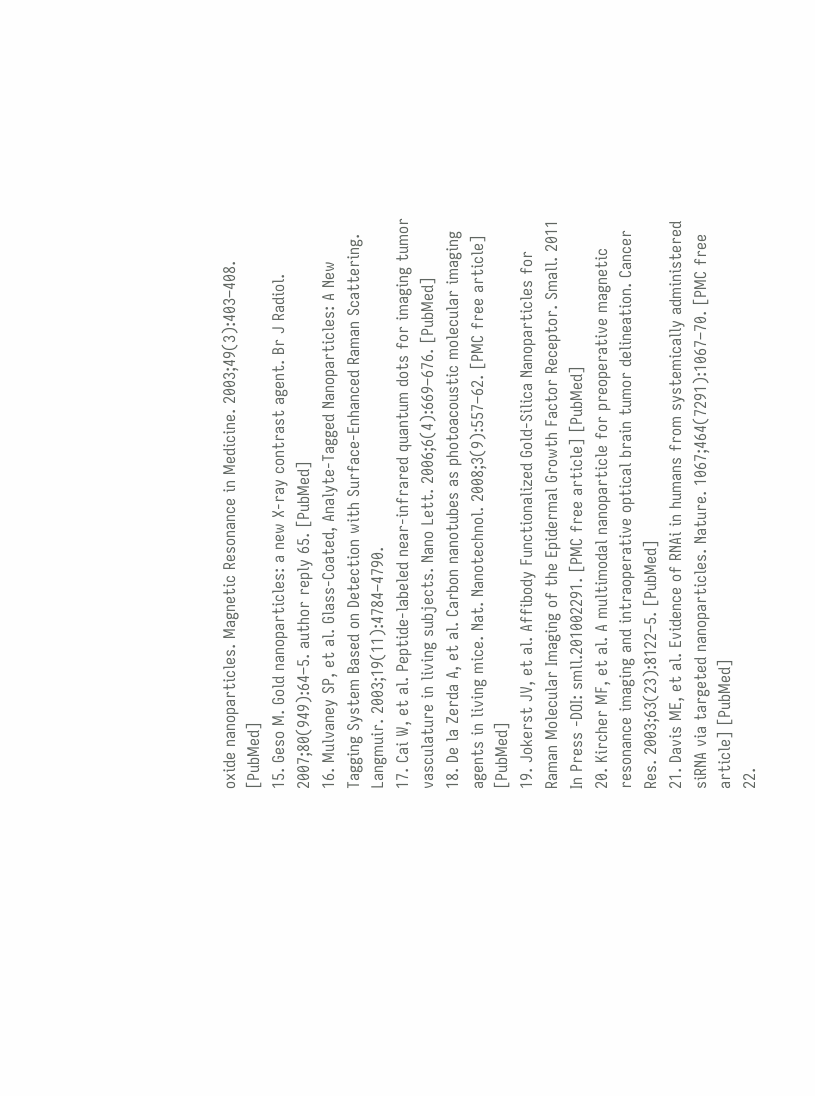oxide nanoparticles. Magnetic Resonance in Medicine. 2003;49(3):403–408. [PubMed]
15. Geso M. Gold nanoparticles: a new X-ray contrast agent. Br J Radiol. 2007;80(949):64–5. author reply 65. [PubMed]
16. Mulvaney SP, et al. Glass-Coated, Analyte-Tagged Nanoparticles: A New Tagging System Based on Detection with Surface-Enhanced Raman Scattering. Langmuir. 2003;19(11):4784–4790.
17. Cai W, et al. Peptide-labeled near-infrared quantum dots for imaging tumor vasculature in living subjects. Nano Lett. 2006;6(4):669–676. [PubMed]
18. De la Zerda A, et al. Carbon nanotubes as photoacoustic molecular imaging agents in living mice. Nat. Nanotechnol. 2008;3(9):557–62. [PMC free article] [PubMed]
19. Jokerst JV, et al. Affibody Functionalized Gold-Silica Nanoparticles for Raman Molecular Imaging of the Epidermal Growth Factor Receptor. Small. 2011 In Press -DOI: smll.201002291. [PMC free article] [PubMed]
20. Kircher MF, et al. A multimodal nanoparticle for preoperative magnetic resonance imaging and intraoperative optical brain tumor delineation. Cancer Res. 2003;63(23):8122–5. [PubMed]
21. Davis ME, et al. Evidence of RNAi in humans from systemically administered siRNA via targeted nanoparticles. Nature. 1067;464(7291):1067–70. [PMC free article] [PubMed]
22.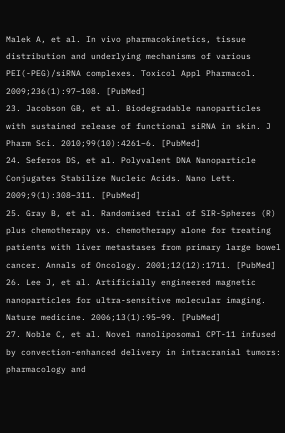Malek A, et al. In vivo pharmacokinetics, tissue distribution and underlying mechanisms of various PEI(-PEG)/siRNA complexes. Toxicol Appl Pharmacol. 2009;236(1):97–108. [PubMed]
23. Jacobson GB, et al. Biodegradable nanoparticles with sustained release of functional siRNA in skin. J Pharm Sci. 2010;99(10):4261–6. [PubMed]
24. Seferos DS, et al. Polyvalent DNA Nanoparticle Conjugates Stabilize Nucleic Acids. Nano Lett. 2009;9(1):308–311. [PubMed]
25. Gray B, et al. Randomised trial of SIR-Spheres (R) plus chemotherapy vs. chemotherapy alone for treating patients with liver metastases from primary large bowel cancer. Annals of Oncology. 2001;12(12):1711. [PubMed]
26. Lee J, et al. Artificially engineered magnetic nanoparticles for ultra-sensitive molecular imaging. Nature medicine. 2006;13(1):95–99. [PubMed]
27. Noble C, et al. Novel nanoliposomal CPT-11 infused by convection-enhanced delivery in intracranial tumors: pharmacology and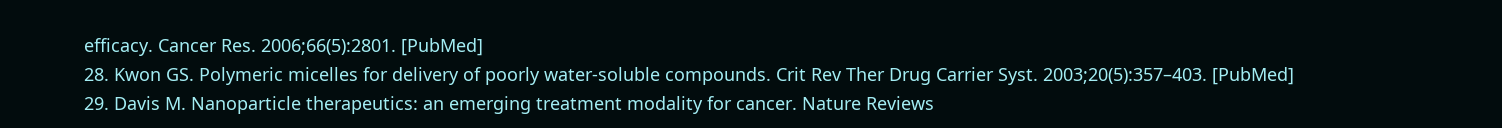efficacy. Cancer Res. 2006;66(5):2801. [PubMed]
28. Kwon GS. Polymeric micelles for delivery of poorly water-soluble compounds. Crit Rev Ther Drug Carrier Syst. 2003;20(5):357–403. [PubMed]
29. Davis M. Nanoparticle therapeutics: an emerging treatment modality for cancer. Nature Reviews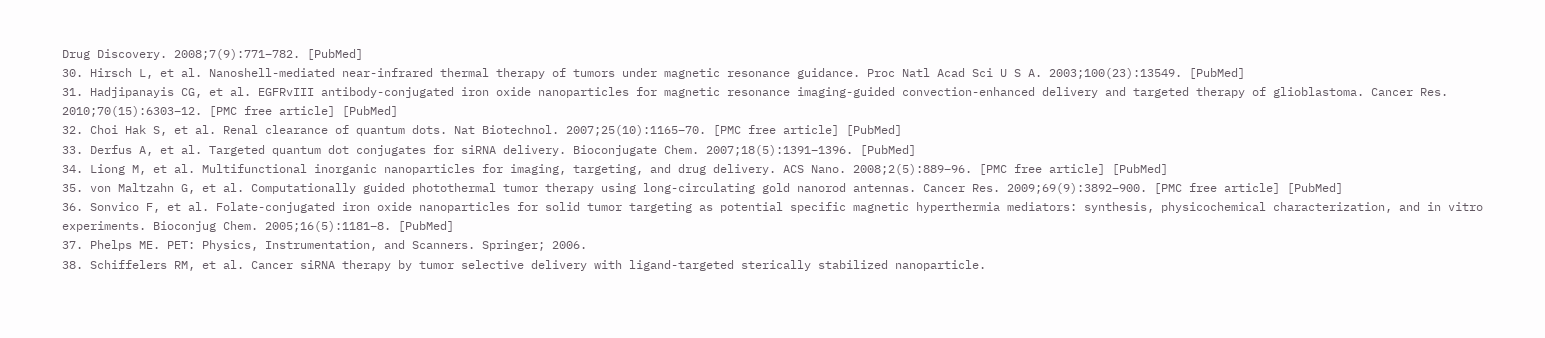Drug Discovery. 2008;7(9):771–782. [PubMed]
30. Hirsch L, et al. Nanoshell-mediated near-infrared thermal therapy of tumors under magnetic resonance guidance. Proc Natl Acad Sci U S A. 2003;100(23):13549. [PubMed]
31. Hadjipanayis CG, et al. EGFRvIII antibody-conjugated iron oxide nanoparticles for magnetic resonance imaging-guided convection-enhanced delivery and targeted therapy of glioblastoma. Cancer Res. 2010;70(15):6303–12. [PMC free article] [PubMed]
32. Choi Hak S, et al. Renal clearance of quantum dots. Nat Biotechnol. 2007;25(10):1165–70. [PMC free article] [PubMed]
33. Derfus A, et al. Targeted quantum dot conjugates for siRNA delivery. Bioconjugate Chem. 2007;18(5):1391–1396. [PubMed]
34. Liong M, et al. Multifunctional inorganic nanoparticles for imaging, targeting, and drug delivery. ACS Nano. 2008;2(5):889–96. [PMC free article] [PubMed]
35. von Maltzahn G, et al. Computationally guided photothermal tumor therapy using long-circulating gold nanorod antennas. Cancer Res. 2009;69(9):3892–900. [PMC free article] [PubMed]
36. Sonvico F, et al. Folate-conjugated iron oxide nanoparticles for solid tumor targeting as potential specific magnetic hyperthermia mediators: synthesis, physicochemical characterization, and in vitro experiments. Bioconjug Chem. 2005;16(5):1181–8. [PubMed]
37. Phelps ME. PET: Physics, Instrumentation, and Scanners. Springer; 2006.
38. Schiffelers RM, et al. Cancer siRNA therapy by tumor selective delivery with ligand-targeted sterically stabilized nanoparticle.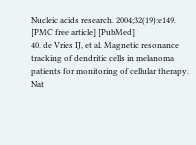Nucleic acids research. 2004;32(19):e149. [PMC free article] [PubMed]
40. de Vries IJ, et al. Magnetic resonance tracking of dendritic cells in melanoma patients for monitoring of cellular therapy. Nat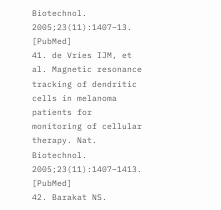Biotechnol. 2005;23(11):1407–13. [PubMed]
41. de Vries IJM, et al. Magnetic resonance tracking of dendritic cells in melanoma patients for monitoring of cellular therapy. Nat. Biotechnol. 2005;23(11):1407–1413. [PubMed]
42. Barakat NS.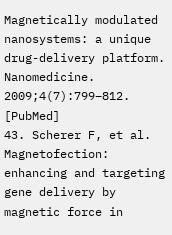Magnetically modulated nanosystems: a unique drug-delivery platform. Nanomedicine. 2009;4(7):799–812. [PubMed]
43. Scherer F, et al. Magnetofection: enhancing and targeting gene delivery by magnetic force in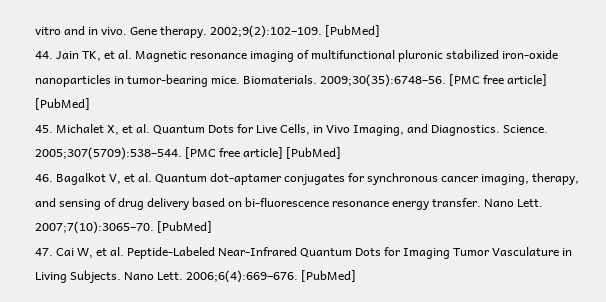vitro and in vivo. Gene therapy. 2002;9(2):102–109. [PubMed]
44. Jain TK, et al. Magnetic resonance imaging of multifunctional pluronic stabilized iron-oxide nanoparticles in tumor-bearing mice. Biomaterials. 2009;30(35):6748–56. [PMC free article] [PubMed]
45. Michalet X, et al. Quantum Dots for Live Cells, in Vivo Imaging, and Diagnostics. Science. 2005;307(5709):538–544. [PMC free article] [PubMed]
46. Bagalkot V, et al. Quantum dot-aptamer conjugates for synchronous cancer imaging, therapy, and sensing of drug delivery based on bi-fluorescence resonance energy transfer. Nano Lett. 2007;7(10):3065–70. [PubMed]
47. Cai W, et al. Peptide-Labeled Near-Infrared Quantum Dots for Imaging Tumor Vasculature in Living Subjects. Nano Lett. 2006;6(4):669–676. [PubMed]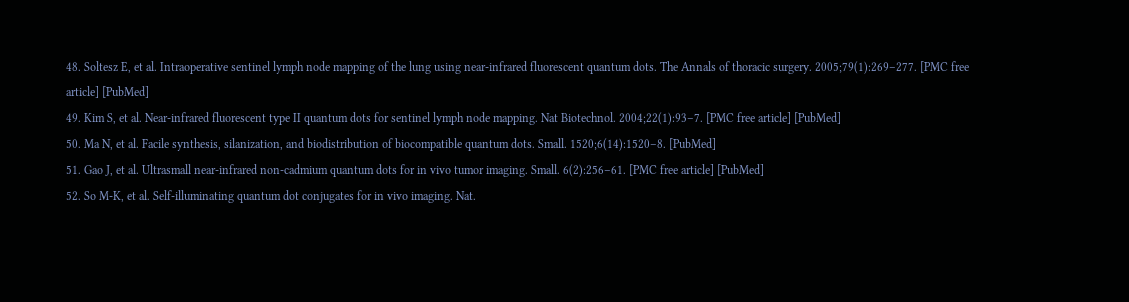48. Soltesz E, et al. Intraoperative sentinel lymph node mapping of the lung using near-infrared fluorescent quantum dots. The Annals of thoracic surgery. 2005;79(1):269–277. [PMC free article] [PubMed]
49. Kim S, et al. Near-infrared fluorescent type II quantum dots for sentinel lymph node mapping. Nat Biotechnol. 2004;22(1):93–7. [PMC free article] [PubMed]
50. Ma N, et al. Facile synthesis, silanization, and biodistribution of biocompatible quantum dots. Small. 1520;6(14):1520–8. [PubMed]
51. Gao J, et al. Ultrasmall near-infrared non-cadmium quantum dots for in vivo tumor imaging. Small. 6(2):256–61. [PMC free article] [PubMed]
52. So M-K, et al. Self-illuminating quantum dot conjugates for in vivo imaging. Nat.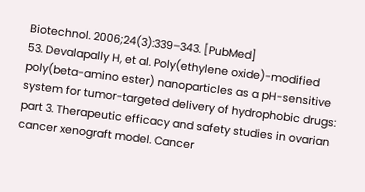Biotechnol. 2006;24(3):339–343. [PubMed]
53. Devalapally H, et al. Poly(ethylene oxide)-modified poly(beta-amino ester) nanoparticles as a pH-sensitive system for tumor-targeted delivery of hydrophobic drugs: part 3. Therapeutic efficacy and safety studies in ovarian cancer xenograft model. Cancer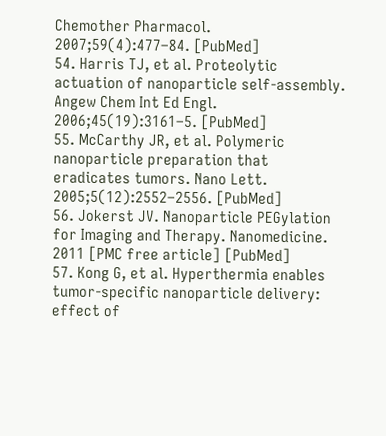Chemother Pharmacol. 2007;59(4):477–84. [PubMed]
54. Harris TJ, et al. Proteolytic actuation of nanoparticle self-assembly. Angew Chem Int Ed Engl. 2006;45(19):3161–5. [PubMed]
55. McCarthy JR, et al. Polymeric nanoparticle preparation that eradicates tumors. Nano Lett. 2005;5(12):2552–2556. [PubMed]
56. Jokerst JV. Nanoparticle PEGylation for Imaging and Therapy. Nanomedicine. 2011 [PMC free article] [PubMed]
57. Kong G, et al. Hyperthermia enables tumor-specific nanoparticle delivery: effect of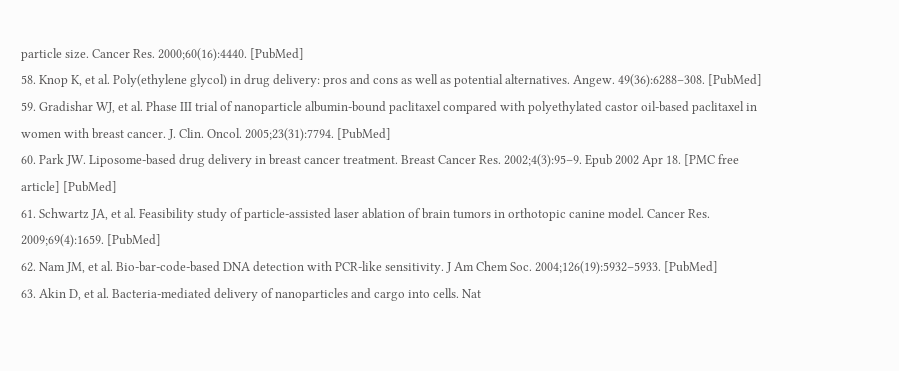particle size. Cancer Res. 2000;60(16):4440. [PubMed]
58. Knop K, et al. Poly(ethylene glycol) in drug delivery: pros and cons as well as potential alternatives. Angew. 49(36):6288–308. [PubMed]
59. Gradishar WJ, et al. Phase III trial of nanoparticle albumin-bound paclitaxel compared with polyethylated castor oil-based paclitaxel in women with breast cancer. J. Clin. Oncol. 2005;23(31):7794. [PubMed]
60. Park JW. Liposome-based drug delivery in breast cancer treatment. Breast Cancer Res. 2002;4(3):95–9. Epub 2002 Apr 18. [PMC free article] [PubMed]
61. Schwartz JA, et al. Feasibility study of particle-assisted laser ablation of brain tumors in orthotopic canine model. Cancer Res. 2009;69(4):1659. [PubMed]
62. Nam JM, et al. Bio-bar-code-based DNA detection with PCR-like sensitivity. J Am Chem Soc. 2004;126(19):5932–5933. [PubMed]
63. Akin D, et al. Bacteria-mediated delivery of nanoparticles and cargo into cells. Nat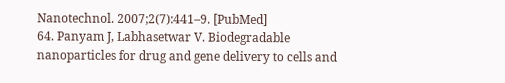Nanotechnol. 2007;2(7):441–9. [PubMed]
64. Panyam J, Labhasetwar V. Biodegradable nanoparticles for drug and gene delivery to cells and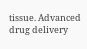tissue. Advanced drug delivery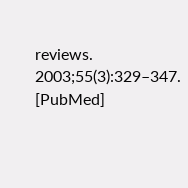reviews. 2003;55(3):329–347. [PubMed]